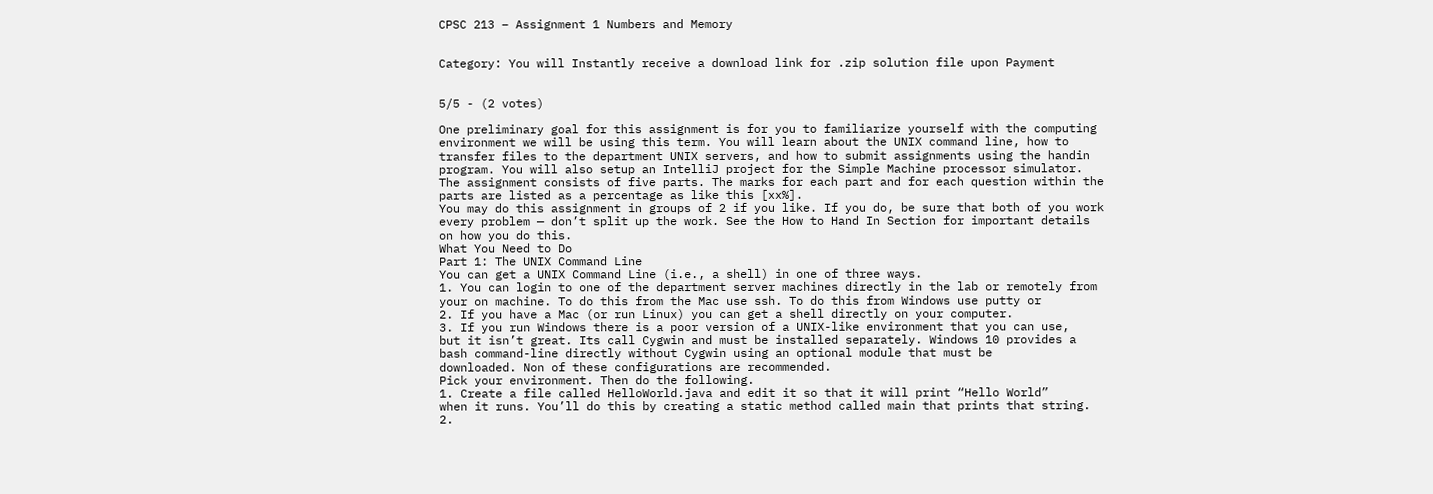CPSC 213 – Assignment 1 Numbers and Memory


Category: You will Instantly receive a download link for .zip solution file upon Payment


5/5 - (2 votes)

One preliminary goal for this assignment is for you to familiarize yourself with the computing
environment we will be using this term. You will learn about the UNIX command line, how to
transfer files to the department UNIX servers, and how to submit assignments using the handin
program. You will also setup an IntelliJ project for the Simple Machine processor simulator.
The assignment consists of five parts. The marks for each part and for each question within the
parts are listed as a percentage as like this [xx%].
You may do this assignment in groups of 2 if you like. If you do, be sure that both of you work
every problem — don’t split up the work. See the How to Hand In Section for important details
on how you do this.
What You Need to Do
Part 1: The UNIX Command Line
You can get a UNIX Command Line (i.e., a shell) in one of three ways.
1. You can login to one of the department server machines directly in the lab or remotely from
your on machine. To do this from the Mac use ssh. To do this from Windows use putty or
2. If you have a Mac (or run Linux) you can get a shell directly on your computer.
3. If you run Windows there is a poor version of a UNIX-like environment that you can use,
but it isn’t great. Its call Cygwin and must be installed separately. Windows 10 provides a
bash command-line directly without Cygwin using an optional module that must be
downloaded. Non of these configurations are recommended.
Pick your environment. Then do the following.
1. Create a file called HelloWorld.java and edit it so that it will print “Hello World”
when it runs. You’ll do this by creating a static method called main that prints that string.
2.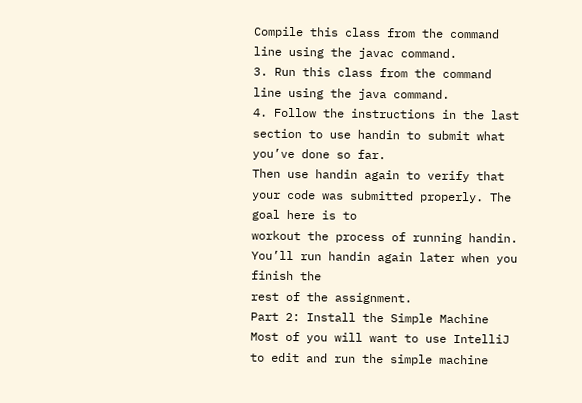Compile this class from the command line using the javac command.
3. Run this class from the command line using the java command.
4. Follow the instructions in the last section to use handin to submit what you’ve done so far.
Then use handin again to verify that your code was submitted properly. The goal here is to
workout the process of running handin. You’ll run handin again later when you finish the
rest of the assignment.
Part 2: Install the Simple Machine
Most of you will want to use IntelliJ to edit and run the simple machine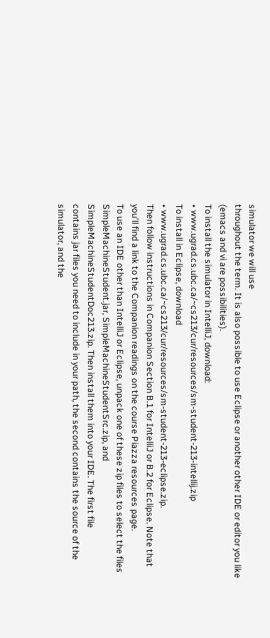simulator we will use
throughout the term. It is also possible to use Eclipse or another other IDE or editor you like
(emacs and vi are possibilities).
To install the simulator in IntelliJ, download:
• www.ugrad.cs.ubc.ca/~cs213/cur/resources/sm-student-213-intellij.zip
To install in Eclipse, download
• www.ugrad.cs.ubc.ca/~cs213/cur/resources/sm-student-213-eclipse.zip.
Then follow instructions in Companion Section B.1 for IntelliJ or B.2 for Eclipse. Note that
you’ll find a link to the Companion readings on the course Piazza resources page.
To use an IDE other than IntelliJ or Eclipse, unpack one of these zip files to select the files
SimpleMachineStudent.jar, SimpleMachineStudentSrc.zip, and
SimpleMachineStudentDoc213.zip. Then install them into your IDE. The first file
contains jar files you need to include in your path, the second contains the source of the
simulator, and the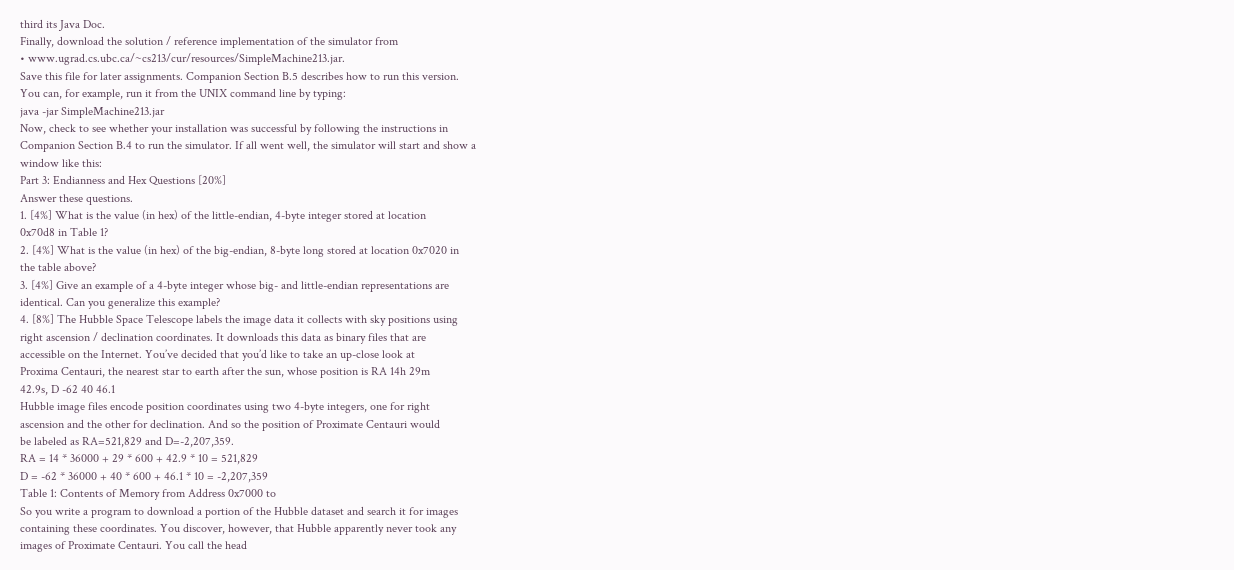third its Java Doc.
Finally, download the solution / reference implementation of the simulator from
• www.ugrad.cs.ubc.ca/~cs213/cur/resources/SimpleMachine213.jar.
Save this file for later assignments. Companion Section B.5 describes how to run this version.
You can, for example, run it from the UNIX command line by typing:
java -jar SimpleMachine213.jar
Now, check to see whether your installation was successful by following the instructions in
Companion Section B.4 to run the simulator. If all went well, the simulator will start and show a
window like this:
Part 3: Endianness and Hex Questions [20%]
Answer these questions.
1. [4%] What is the value (in hex) of the little-endian, 4-byte integer stored at location
0x70d8 in Table 1?
2. [4%] What is the value (in hex) of the big-endian, 8-byte long stored at location 0x7020 in
the table above?
3. [4%] Give an example of a 4-byte integer whose big- and little-endian representations are
identical. Can you generalize this example?
4. [8%] The Hubble Space Telescope labels the image data it collects with sky positions using
right ascension / declination coordinates. It downloads this data as binary files that are
accessible on the Internet. You’ve decided that you’d like to take an up-close look at
Proxima Centauri, the nearest star to earth after the sun, whose position is RA 14h 29m
42.9s, D -62 40 46.1
Hubble image files encode position coordinates using two 4-byte integers, one for right
ascension and the other for declination. And so the position of Proximate Centauri would
be labeled as RA=521,829 and D=-2,207,359.
RA = 14 * 36000 + 29 * 600 + 42.9 * 10 = 521,829
D = -62 * 36000 + 40 * 600 + 46.1 * 10 = -2,207,359
Table 1: Contents of Memory from Address 0x7000 to
So you write a program to download a portion of the Hubble dataset and search it for images
containing these coordinates. You discover, however, that Hubble apparently never took any
images of Proximate Centauri. You call the head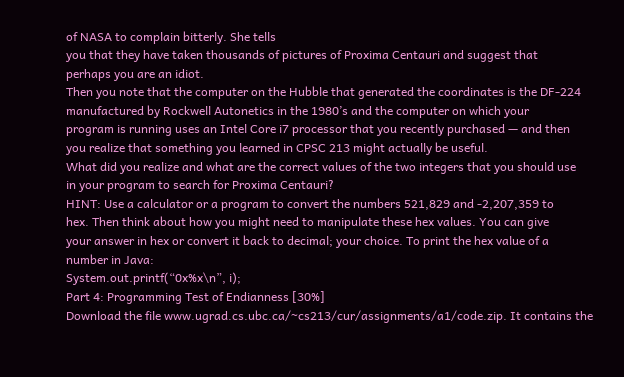of NASA to complain bitterly. She tells
you that they have taken thousands of pictures of Proxima Centauri and suggest that
perhaps you are an idiot.
Then you note that the computer on the Hubble that generated the coordinates is the DF-224
manufactured by Rockwell Autonetics in the 1980’s and the computer on which your
program is running uses an Intel Core i7 processor that you recently purchased — and then
you realize that something you learned in CPSC 213 might actually be useful.
What did you realize and what are the correct values of the two integers that you should use
in your program to search for Proxima Centauri?
HINT: Use a calculator or a program to convert the numbers 521,829 and -2,207,359 to
hex. Then think about how you might need to manipulate these hex values. You can give
your answer in hex or convert it back to decimal; your choice. To print the hex value of a
number in Java:
System.out.printf(“0x%x\n”, i);
Part 4: Programming Test of Endianness [30%]
Download the file www.ugrad.cs.ubc.ca/~cs213/cur/assignments/a1/code.zip. It contains the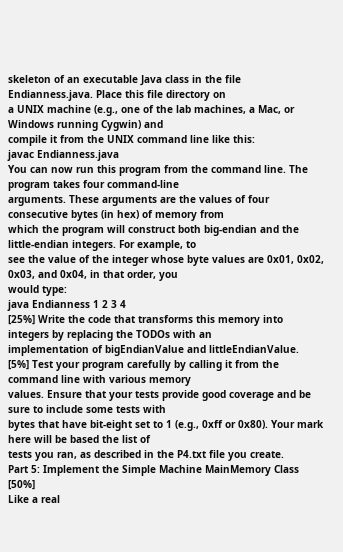skeleton of an executable Java class in the file Endianness.java. Place this file directory on
a UNIX machine (e.g., one of the lab machines, a Mac, or Windows running Cygwin) and
compile it from the UNIX command line like this:
javac Endianness.java
You can now run this program from the command line. The program takes four command-line
arguments. These arguments are the values of four consecutive bytes (in hex) of memory from
which the program will construct both big-endian and the little-endian integers. For example, to
see the value of the integer whose byte values are 0x01, 0x02, 0x03, and 0x04, in that order, you
would type:
java Endianness 1 2 3 4
[25%] Write the code that transforms this memory into integers by replacing the TODOs with an
implementation of bigEndianValue and littleEndianValue.
[5%] Test your program carefully by calling it from the command line with various memory
values. Ensure that your tests provide good coverage and be sure to include some tests with
bytes that have bit-eight set to 1 (e.g., 0xff or 0x80). Your mark here will be based the list of
tests you ran, as described in the P4.txt file you create.
Part 5: Implement the Simple Machine MainMemory Class [50%]
Like a real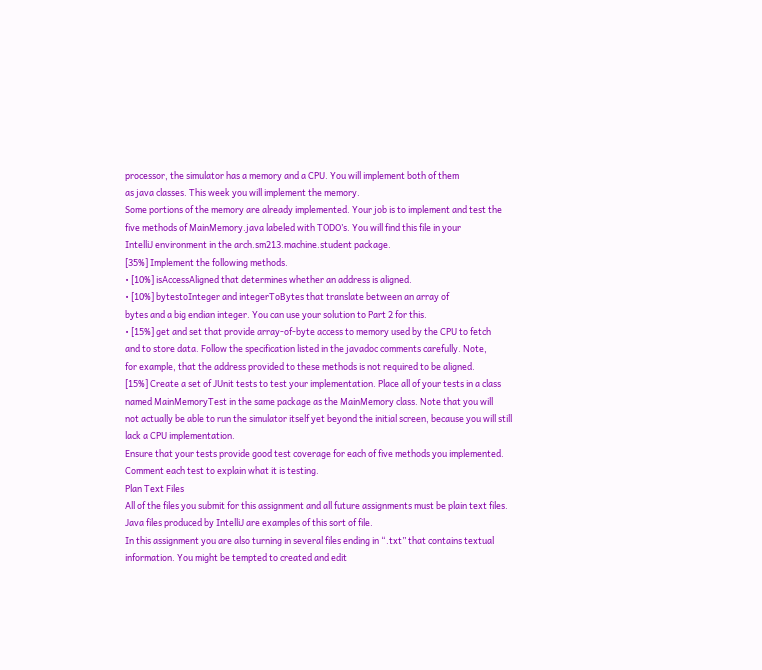processor, the simulator has a memory and a CPU. You will implement both of them
as java classes. This week you will implement the memory.
Some portions of the memory are already implemented. Your job is to implement and test the
five methods of MainMemory.java labeled with TODO’s. You will find this file in your
IntelliJ environment in the arch.sm213.machine.student package.
[35%] Implement the following methods.
• [10%] isAccessAligned that determines whether an address is aligned.
• [10%] bytestoInteger and integerToBytes that translate between an array of
bytes and a big endian integer. You can use your solution to Part 2 for this.
• [15%] get and set that provide array-of-byte access to memory used by the CPU to fetch
and to store data. Follow the specification listed in the javadoc comments carefully. Note,
for example, that the address provided to these methods is not required to be aligned.
[15%] Create a set of JUnit tests to test your implementation. Place all of your tests in a class
named MainMemoryTest in the same package as the MainMemory class. Note that you will
not actually be able to run the simulator itself yet beyond the initial screen, because you will still
lack a CPU implementation.
Ensure that your tests provide good test coverage for each of five methods you implemented.
Comment each test to explain what it is testing.
Plan Text Files
All of the files you submit for this assignment and all future assignments must be plain text files.
Java files produced by IntelliJ are examples of this sort of file.
In this assignment you are also turning in several files ending in “.txt” that contains textual
information. You might be tempted to created and edit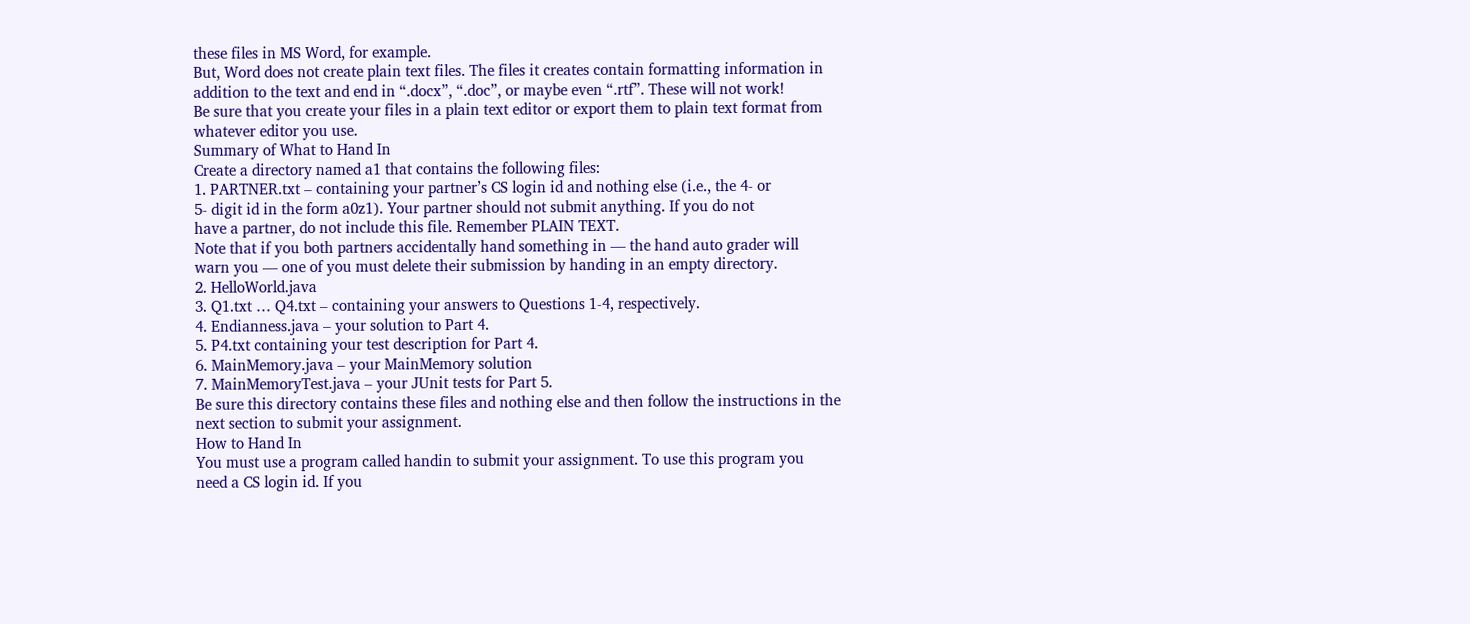these files in MS Word, for example.
But, Word does not create plain text files. The files it creates contain formatting information in
addition to the text and end in “.docx”, “.doc”, or maybe even “.rtf”. These will not work!
Be sure that you create your files in a plain text editor or export them to plain text format from
whatever editor you use.
Summary of What to Hand In
Create a directory named a1 that contains the following files:
1. PARTNER.txt – containing your partner’s CS login id and nothing else (i.e., the 4- or
5- digit id in the form a0z1). Your partner should not submit anything. If you do not
have a partner, do not include this file. Remember PLAIN TEXT.
Note that if you both partners accidentally hand something in — the hand auto grader will
warn you — one of you must delete their submission by handing in an empty directory.
2. HelloWorld.java
3. Q1.txt … Q4.txt – containing your answers to Questions 1-4, respectively.
4. Endianness.java – your solution to Part 4.
5. P4.txt containing your test description for Part 4.
6. MainMemory.java – your MainMemory solution
7. MainMemoryTest.java – your JUnit tests for Part 5.
Be sure this directory contains these files and nothing else and then follow the instructions in the
next section to submit your assignment.
How to Hand In
You must use a program called handin to submit your assignment. To use this program you
need a CS login id. If you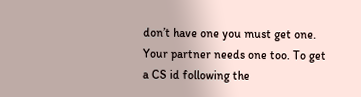don’t have one you must get one. Your partner needs one too. To get
a CS id following the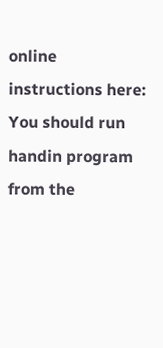online instructions here:
You should run handin program from the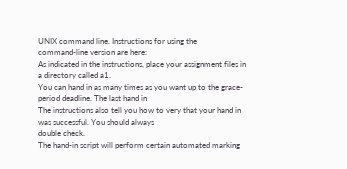UNIX command line. Instructions for using the
command-line version are here:
As indicated in the instructions, place your assignment files in a directory called a1.
You can hand in as many times as you want up to the grace-period deadline. The last hand in
The instructions also tell you how to very that your hand in was successful. You should always
double check.
The hand-in script will perform certain automated marking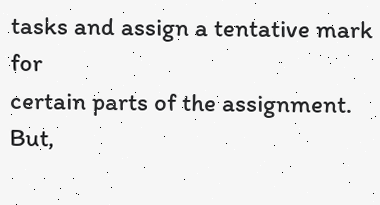tasks and assign a tentative mark for
certain parts of the assignment. But,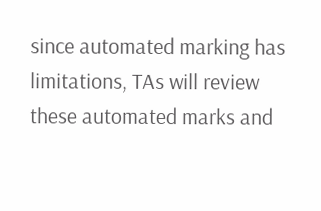since automated marking has limitations, TAs will review
these automated marks and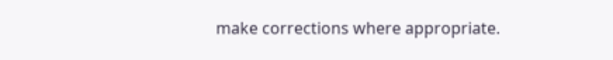make corrections where appropriate.